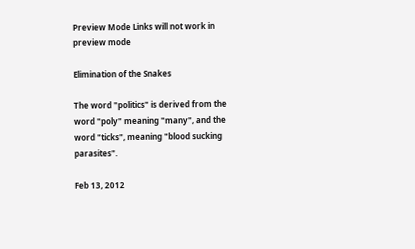Preview Mode Links will not work in preview mode

Elimination of the Snakes

The word "politics" is derived from the word "poly" meaning "many", and the word "ticks", meaning "blood sucking parasites".

Feb 13, 2012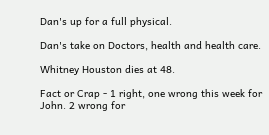Dan's up for a full physical.

Dan's take on Doctors, health and health care.

Whitney Houston dies at 48.

Fact or Crap - 1 right, one wrong this week for John. 2 wrong for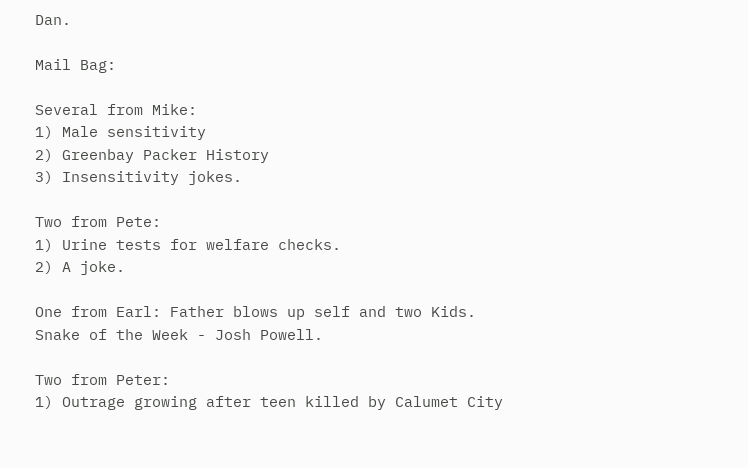Dan.

Mail Bag:

Several from Mike:
1) Male sensitivity
2) Greenbay Packer History
3) Insensitivity jokes.

Two from Pete:
1) Urine tests for welfare checks.
2) A joke.

One from Earl: Father blows up self and two Kids.
Snake of the Week - Josh Powell.

Two from Peter:
1) Outrage growing after teen killed by Calumet City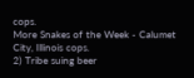cops.
More Snakes of the Week - Calumet City, Illinois cops.
2) Tribe suing beer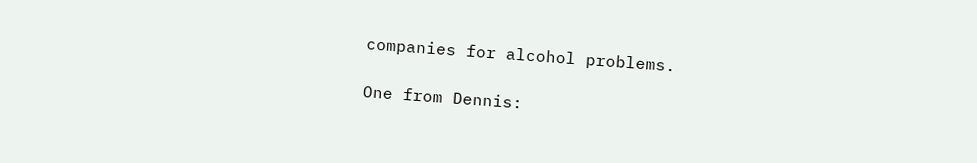companies for alcohol problems.

One from Dennis: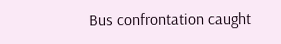Bus confrontation caught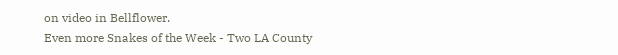on video in Bellflower.
Even more Snakes of the Week - Two LA County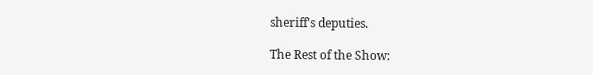sheriff's deputies.

The Rest of the Show: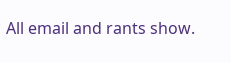All email and rants show.